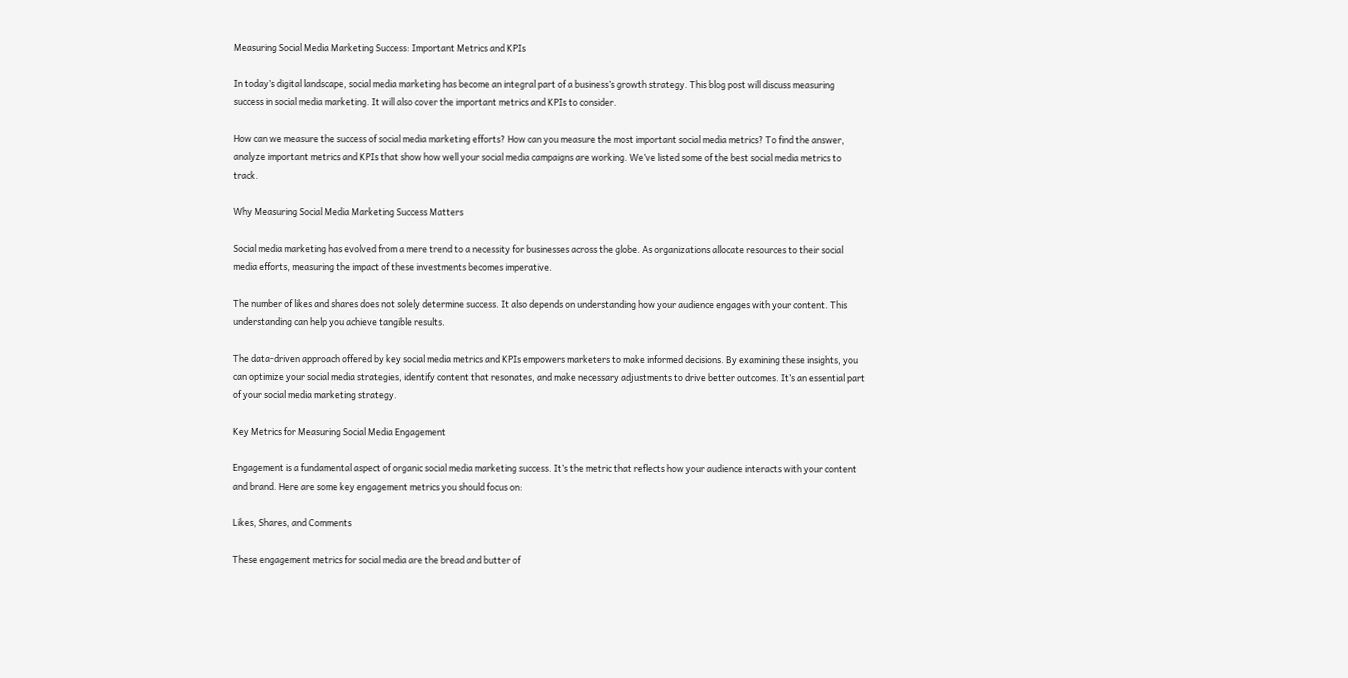Measuring Social Media Marketing Success: Important Metrics and KPIs

In today’s digital landscape, social media marketing has become an integral part of a business’s growth strategy. This blog post will discuss measuring success in social media marketing. It will also cover the important metrics and KPIs to consider.

How can we measure the success of social media marketing efforts? How can you measure the most important social media metrics? To find the answer, analyze important metrics and KPIs that show how well your social media campaigns are working. We’ve listed some of the best social media metrics to track.

Why Measuring Social Media Marketing Success Matters

Social media marketing has evolved from a mere trend to a necessity for businesses across the globe. As organizations allocate resources to their social media efforts, measuring the impact of these investments becomes imperative.

The number of likes and shares does not solely determine success. It also depends on understanding how your audience engages with your content. This understanding can help you achieve tangible results.

The data-driven approach offered by key social media metrics and KPIs empowers marketers to make informed decisions. By examining these insights, you can optimize your social media strategies, identify content that resonates, and make necessary adjustments to drive better outcomes. It’s an essential part of your social media marketing strategy.

Key Metrics for Measuring Social Media Engagement

Engagement is a fundamental aspect of organic social media marketing success. It’s the metric that reflects how your audience interacts with your content and brand. Here are some key engagement metrics you should focus on:

Likes, Shares, and Comments

These engagement metrics for social media are the bread and butter of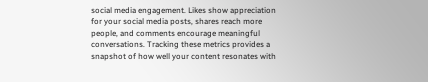social media engagement. Likes show appreciation for your social media posts, shares reach more people, and comments encourage meaningful conversations. Tracking these metrics provides a snapshot of how well your content resonates with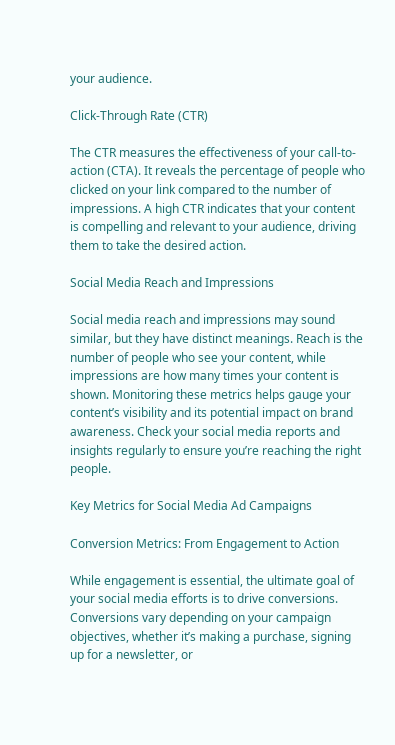your audience.

Click-Through Rate (CTR)

The CTR measures the effectiveness of your call-to-action (CTA). It reveals the percentage of people who clicked on your link compared to the number of impressions. A high CTR indicates that your content is compelling and relevant to your audience, driving them to take the desired action.

Social Media Reach and Impressions

Social media reach and impressions may sound similar, but they have distinct meanings. Reach is the number of people who see your content, while impressions are how many times your content is shown. Monitoring these metrics helps gauge your content’s visibility and its potential impact on brand awareness. Check your social media reports and insights regularly to ensure you’re reaching the right people.

Key Metrics for Social Media Ad Campaigns

Conversion Metrics: From Engagement to Action

While engagement is essential, the ultimate goal of your social media efforts is to drive conversions. Conversions vary depending on your campaign objectives, whether it’s making a purchase, signing up for a newsletter, or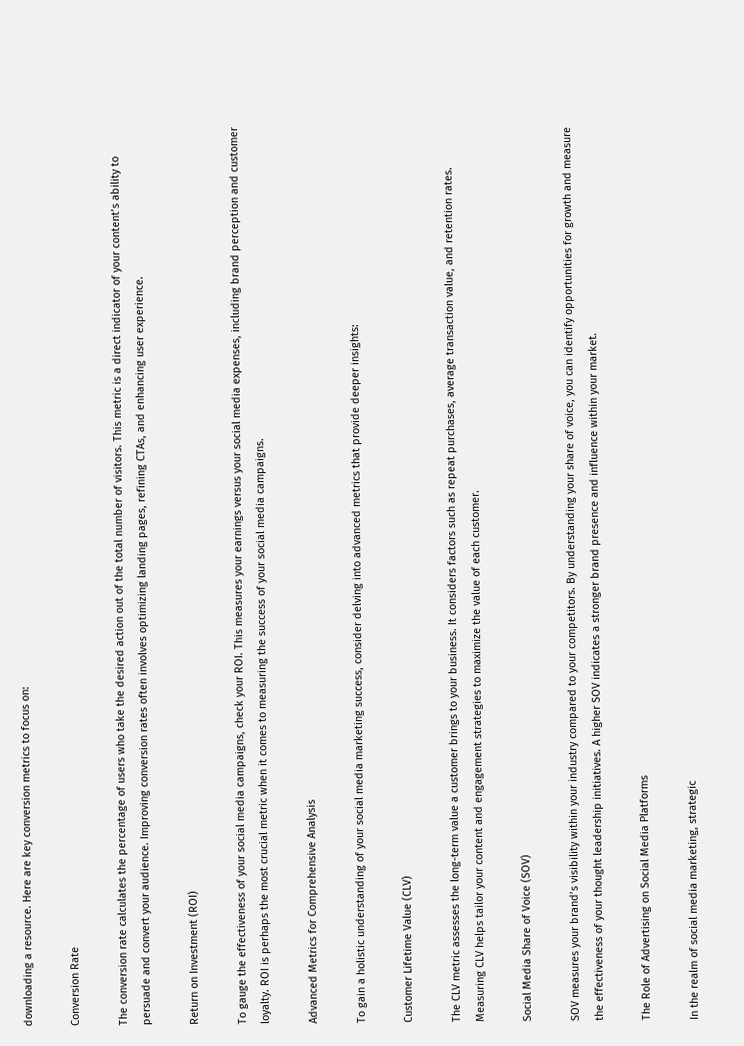downloading a resource. Here are key conversion metrics to focus on:

Conversion Rate

The conversion rate calculates the percentage of users who take the desired action out of the total number of visitors. This metric is a direct indicator of your content’s ability to persuade and convert your audience. Improving conversion rates often involves optimizing landing pages, refining CTAs, and enhancing user experience.

Return on Investment (ROI)

To gauge the effectiveness of your social media campaigns, check your ROI. This measures your earnings versus your social media expenses, including brand perception and customer loyalty. ROI is perhaps the most crucial metric when it comes to measuring the success of your social media campaigns.

Advanced Metrics for Comprehensive Analysis

To gain a holistic understanding of your social media marketing success, consider delving into advanced metrics that provide deeper insights:

Customer Lifetime Value (CLV)

The CLV metric assesses the long-term value a customer brings to your business. It considers factors such as repeat purchases, average transaction value, and retention rates. Measuring CLV helps tailor your content and engagement strategies to maximize the value of each customer.

Social Media Share of Voice (SOV)

SOV measures your brand’s visibility within your industry compared to your competitors. By understanding your share of voice, you can identify opportunities for growth and measure the effectiveness of your thought leadership initiatives. A higher SOV indicates a stronger brand presence and influence within your market.

The Role of Advertising on Social Media Platforms

In the realm of social media marketing, strategic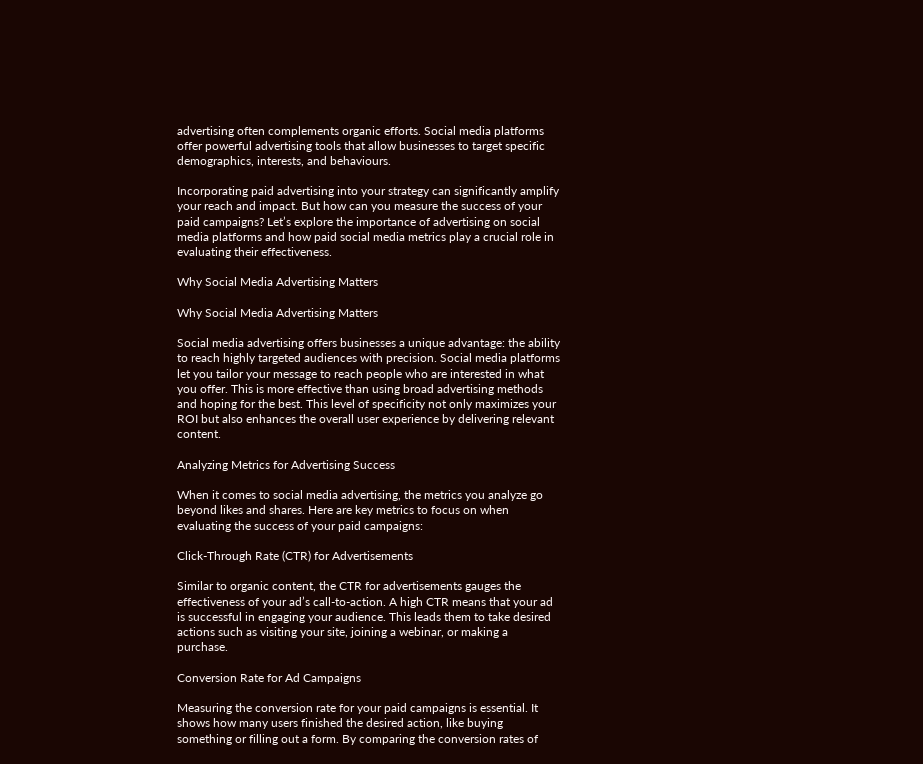advertising often complements organic efforts. Social media platforms offer powerful advertising tools that allow businesses to target specific demographics, interests, and behaviours.

Incorporating paid advertising into your strategy can significantly amplify your reach and impact. But how can you measure the success of your paid campaigns? Let’s explore the importance of advertising on social media platforms and how paid social media metrics play a crucial role in evaluating their effectiveness.

Why Social Media Advertising Matters

Why Social Media Advertising Matters

Social media advertising offers businesses a unique advantage: the ability to reach highly targeted audiences with precision. Social media platforms let you tailor your message to reach people who are interested in what you offer. This is more effective than using broad advertising methods and hoping for the best. This level of specificity not only maximizes your ROI but also enhances the overall user experience by delivering relevant content.

Analyzing Metrics for Advertising Success

When it comes to social media advertising, the metrics you analyze go beyond likes and shares. Here are key metrics to focus on when evaluating the success of your paid campaigns:

Click-Through Rate (CTR) for Advertisements

Similar to organic content, the CTR for advertisements gauges the effectiveness of your ad’s call-to-action. A high CTR means that your ad is successful in engaging your audience. This leads them to take desired actions such as visiting your site, joining a webinar, or making a purchase.

Conversion Rate for Ad Campaigns

Measuring the conversion rate for your paid campaigns is essential. It shows how many users finished the desired action, like buying something or filling out a form. By comparing the conversion rates of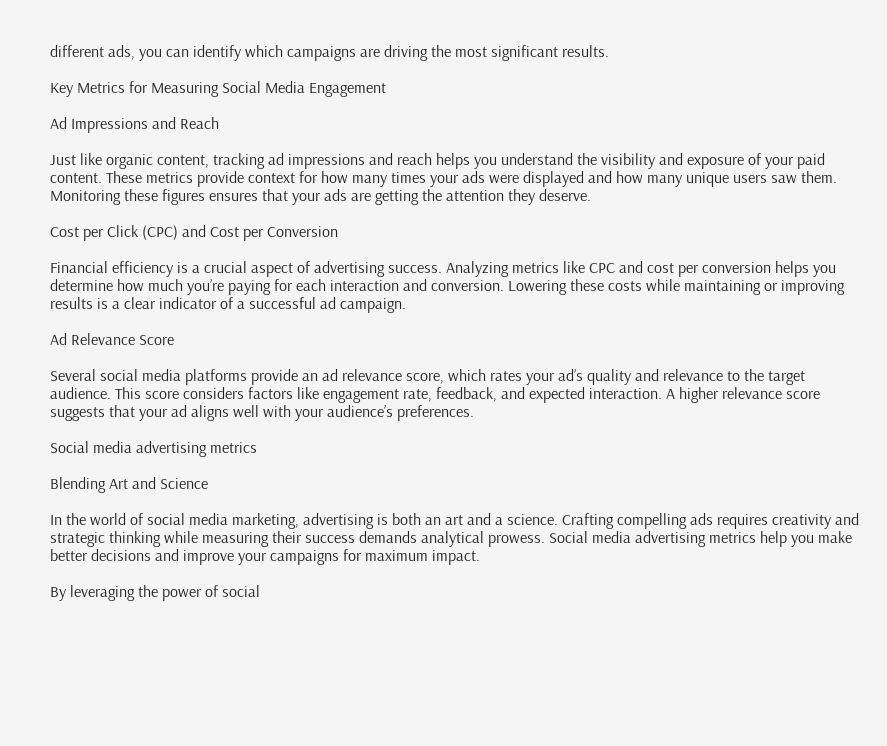different ads, you can identify which campaigns are driving the most significant results.

Key Metrics for Measuring Social Media Engagement

Ad Impressions and Reach

Just like organic content, tracking ad impressions and reach helps you understand the visibility and exposure of your paid content. These metrics provide context for how many times your ads were displayed and how many unique users saw them. Monitoring these figures ensures that your ads are getting the attention they deserve.

Cost per Click (CPC) and Cost per Conversion

Financial efficiency is a crucial aspect of advertising success. Analyzing metrics like CPC and cost per conversion helps you determine how much you’re paying for each interaction and conversion. Lowering these costs while maintaining or improving results is a clear indicator of a successful ad campaign.

Ad Relevance Score

Several social media platforms provide an ad relevance score, which rates your ad’s quality and relevance to the target audience. This score considers factors like engagement rate, feedback, and expected interaction. A higher relevance score suggests that your ad aligns well with your audience’s preferences.

Social media advertising metrics

Blending Art and Science

In the world of social media marketing, advertising is both an art and a science. Crafting compelling ads requires creativity and strategic thinking while measuring their success demands analytical prowess. Social media advertising metrics help you make better decisions and improve your campaigns for maximum impact.

By leveraging the power of social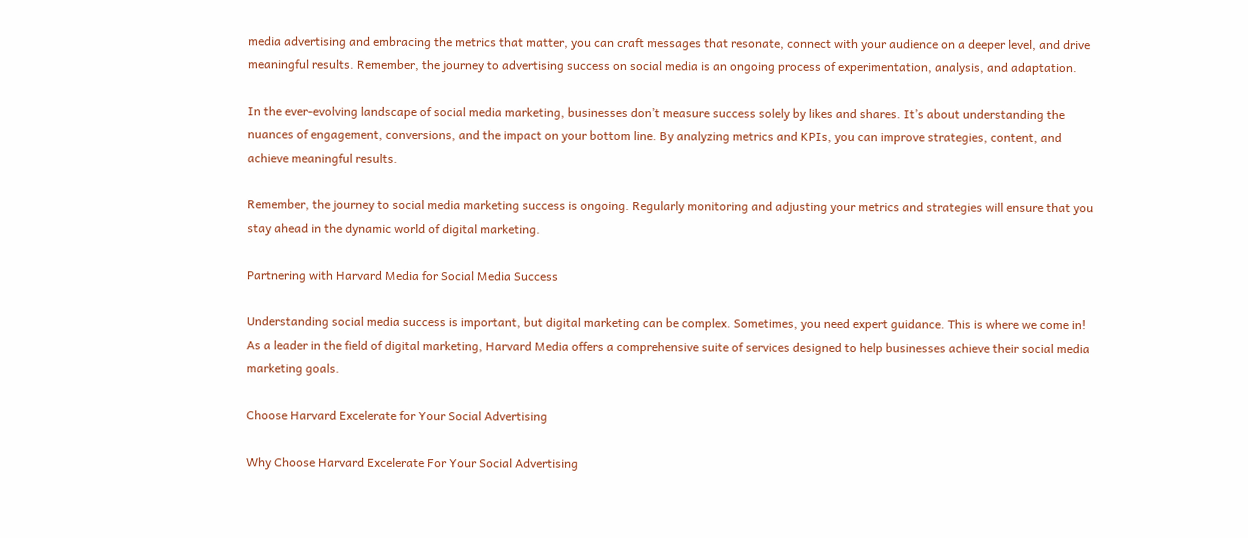media advertising and embracing the metrics that matter, you can craft messages that resonate, connect with your audience on a deeper level, and drive meaningful results. Remember, the journey to advertising success on social media is an ongoing process of experimentation, analysis, and adaptation.

In the ever-evolving landscape of social media marketing, businesses don’t measure success solely by likes and shares. It’s about understanding the nuances of engagement, conversions, and the impact on your bottom line. By analyzing metrics and KPIs, you can improve strategies, content, and achieve meaningful results.

Remember, the journey to social media marketing success is ongoing. Regularly monitoring and adjusting your metrics and strategies will ensure that you stay ahead in the dynamic world of digital marketing.

Partnering with Harvard Media for Social Media Success

Understanding social media success is important, but digital marketing can be complex. Sometimes, you need expert guidance. This is where we come in! As a leader in the field of digital marketing, Harvard Media offers a comprehensive suite of services designed to help businesses achieve their social media marketing goals.

Choose Harvard Excelerate for Your Social Advertising

Why Choose Harvard Excelerate For Your Social Advertising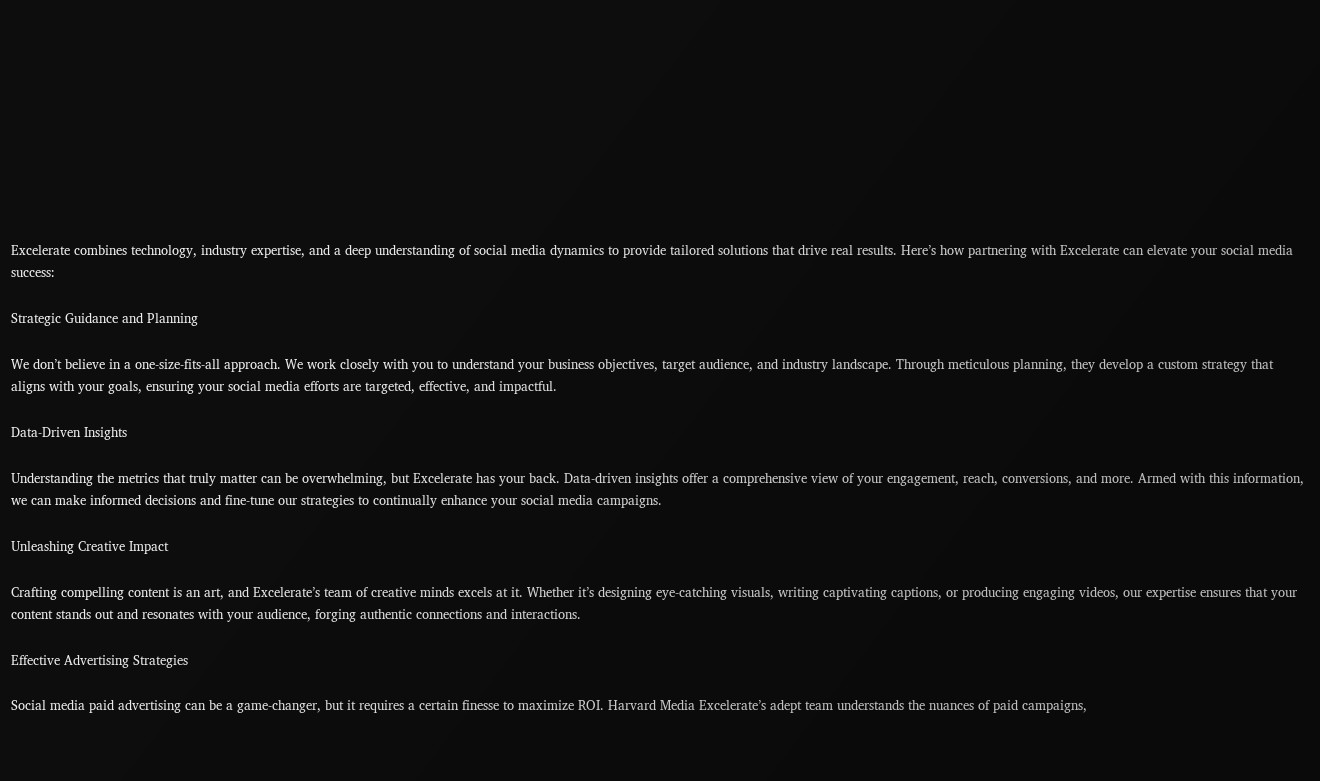Excelerate combines technology, industry expertise, and a deep understanding of social media dynamics to provide tailored solutions that drive real results. Here’s how partnering with Excelerate can elevate your social media success:

Strategic Guidance and Planning

We don’t believe in a one-size-fits-all approach. We work closely with you to understand your business objectives, target audience, and industry landscape. Through meticulous planning, they develop a custom strategy that aligns with your goals, ensuring your social media efforts are targeted, effective, and impactful.

Data-Driven Insights

Understanding the metrics that truly matter can be overwhelming, but Excelerate has your back. Data-driven insights offer a comprehensive view of your engagement, reach, conversions, and more. Armed with this information, we can make informed decisions and fine-tune our strategies to continually enhance your social media campaigns.

Unleashing Creative Impact

Crafting compelling content is an art, and Excelerate’s team of creative minds excels at it. Whether it’s designing eye-catching visuals, writing captivating captions, or producing engaging videos, our expertise ensures that your content stands out and resonates with your audience, forging authentic connections and interactions.

Effective Advertising Strategies

Social media paid advertising can be a game-changer, but it requires a certain finesse to maximize ROI. Harvard Media Excelerate’s adept team understands the nuances of paid campaigns,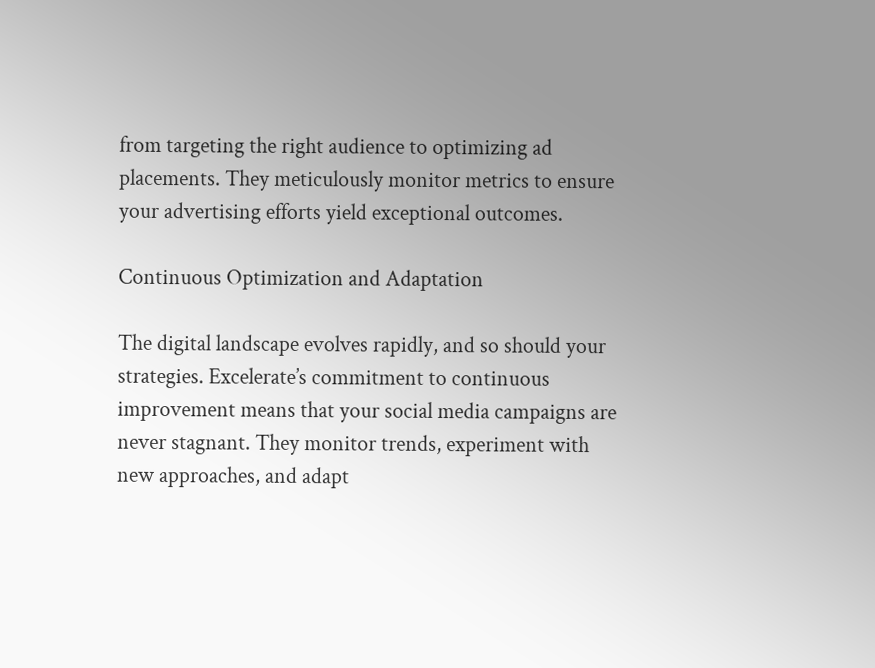from targeting the right audience to optimizing ad placements. They meticulously monitor metrics to ensure your advertising efforts yield exceptional outcomes.

Continuous Optimization and Adaptation

The digital landscape evolves rapidly, and so should your strategies. Excelerate’s commitment to continuous improvement means that your social media campaigns are never stagnant. They monitor trends, experiment with new approaches, and adapt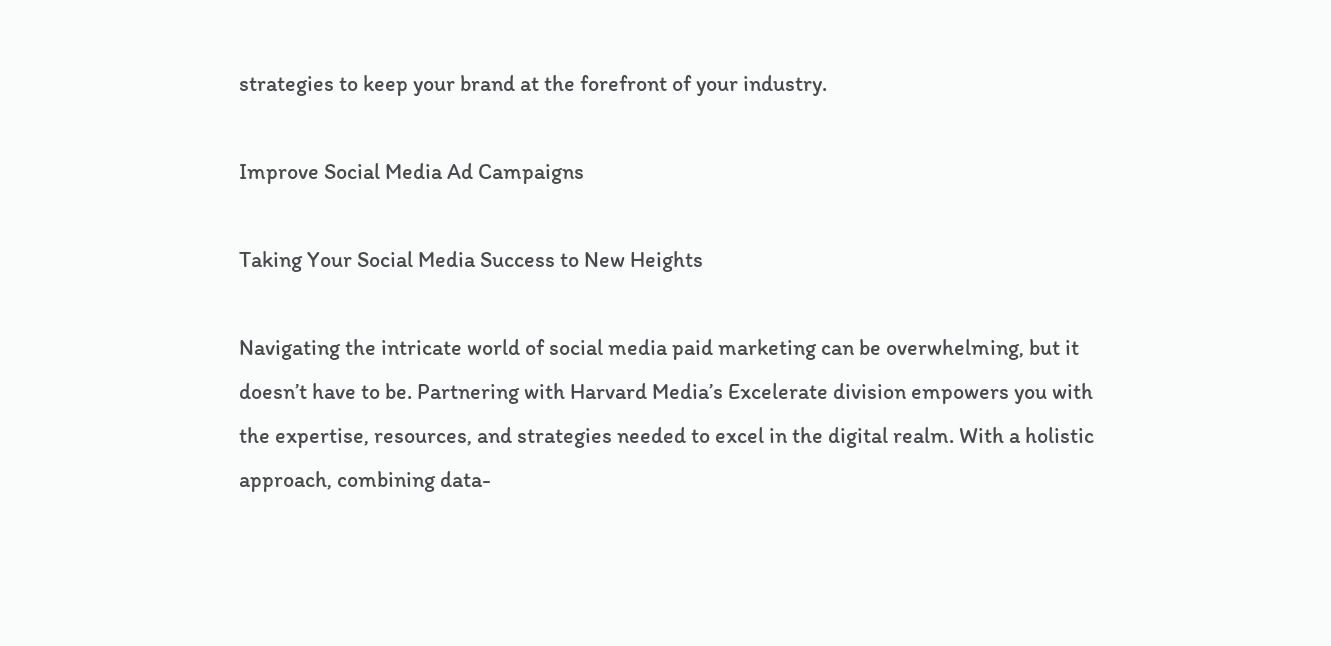strategies to keep your brand at the forefront of your industry.

Improve Social Media Ad Campaigns

Taking Your Social Media Success to New Heights

Navigating the intricate world of social media paid marketing can be overwhelming, but it doesn’t have to be. Partnering with Harvard Media’s Excelerate division empowers you with the expertise, resources, and strategies needed to excel in the digital realm. With a holistic approach, combining data-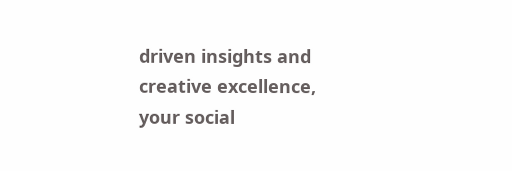driven insights and creative excellence, your social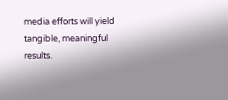media efforts will yield tangible, meaningful results.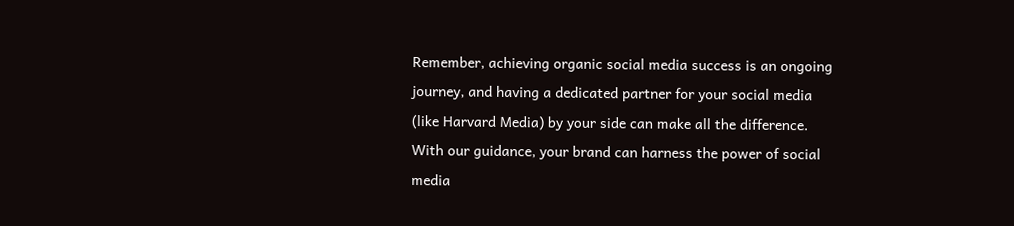Remember, achieving organic social media success is an ongoing journey, and having a dedicated partner for your social media (like Harvard Media) by your side can make all the difference. With our guidance, your brand can harness the power of social media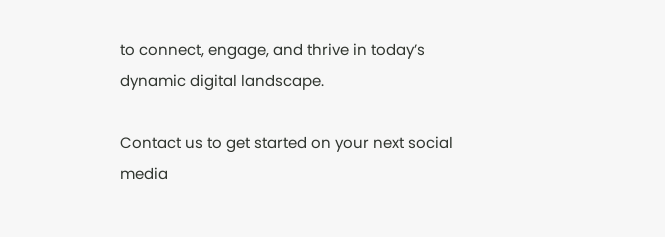to connect, engage, and thrive in today’s dynamic digital landscape.

Contact us to get started on your next social media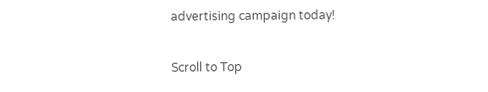advertising campaign today!

Scroll to Top